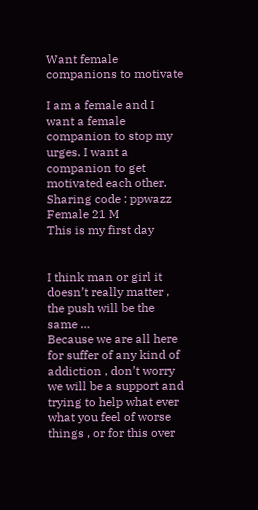Want female companions to motivate

I am a female and I want a female companion to stop my urges. I want a companion to get motivated each other.
Sharing code : ppwazz
Female 21 M
This is my first day


I think man or girl it doesn’t really matter , the push will be the same …
Because we are all here for suffer of any kind of addiction , don’t worry we will be a support and trying to help what ever what you feel of worse things , or for this over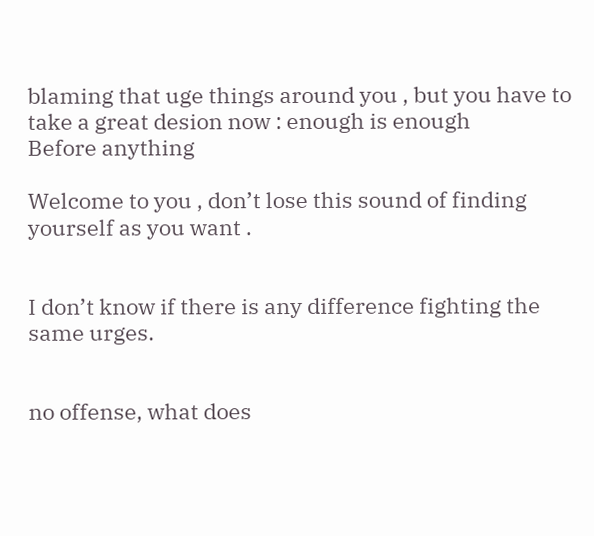blaming that uge things around you , but you have to take a great desion now : enough is enough
Before anything

Welcome to you , don’t lose this sound of finding yourself as you want .


I don’t know if there is any difference fighting the same urges.


no offense, what does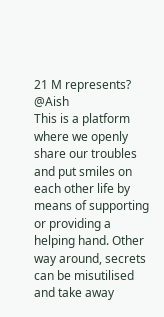21 M represents? @Aish
This is a platform where we openly share our troubles and put smiles on each other life by means of supporting or providing a helping hand. Other way around, secrets can be misutilised and take away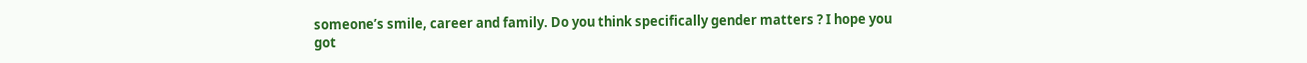someone’s smile, career and family. Do you think specifically gender matters ? I hope you got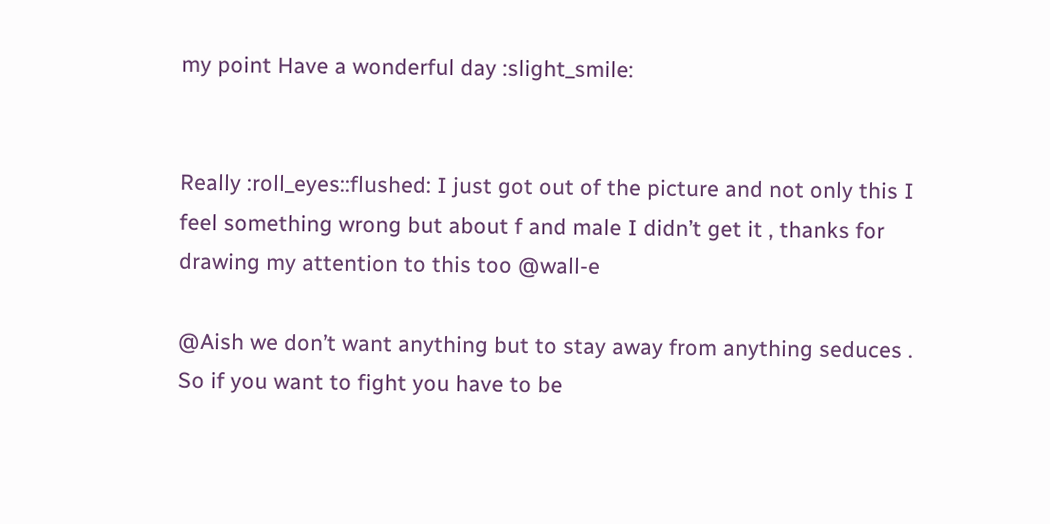my point Have a wonderful day :slight_smile:


Really :roll_eyes::flushed: I just got out of the picture and not only this I feel something wrong but about f and male I didn’t get it , thanks for drawing my attention to this too @wall-e

@Aish we don’t want anything but to stay away from anything seduces .
So if you want to fight you have to be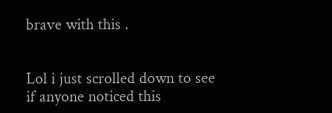brave with this .


Lol i just scrolled down to see if anyone noticed this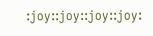:joy::joy::joy::joy: